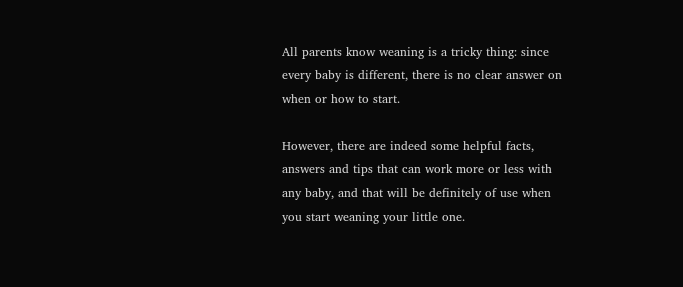All parents know weaning is a tricky thing: since every baby is different, there is no clear answer on when or how to start.

However, there are indeed some helpful facts, answers and tips that can work more or less with any baby, and that will be definitely of use when you start weaning your little one.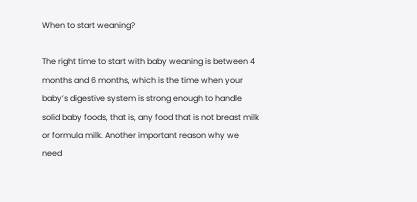When to start weaning?

The right time to start with baby weaning is between 4 months and 6 months, which is the time when your baby’s digestive system is strong enough to handle solid baby foods, that is, any food that is not breast milk or formula milk. Another important reason why we need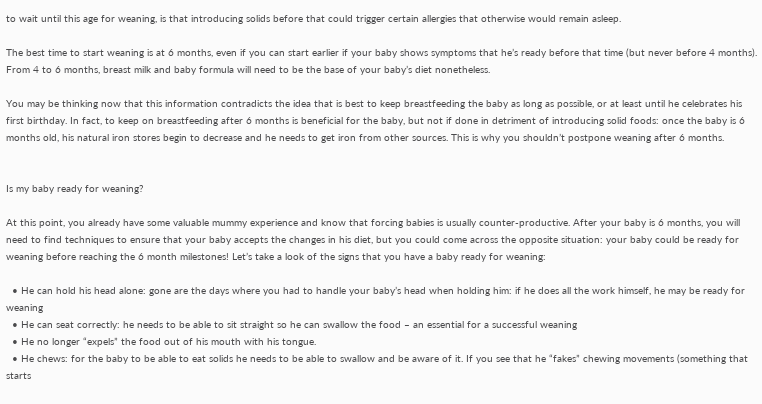to wait until this age for weaning, is that introducing solids before that could trigger certain allergies that otherwise would remain asleep.

The best time to start weaning is at 6 months, even if you can start earlier if your baby shows symptoms that he’s ready before that time (but never before 4 months). From 4 to 6 months, breast milk and baby formula will need to be the base of your baby’s diet nonetheless.

You may be thinking now that this information contradicts the idea that is best to keep breastfeeding the baby as long as possible, or at least until he celebrates his first birthday. In fact, to keep on breastfeeding after 6 months is beneficial for the baby, but not if done in detriment of introducing solid foods: once the baby is 6 months old, his natural iron stores begin to decrease and he needs to get iron from other sources. This is why you shouldn’t postpone weaning after 6 months.


Is my baby ready for weaning?

At this point, you already have some valuable mummy experience and know that forcing babies is usually counter-productive. After your baby is 6 months, you will need to find techniques to ensure that your baby accepts the changes in his diet, but you could come across the opposite situation: your baby could be ready for weaning before reaching the 6 month milestones! Let’s take a look of the signs that you have a baby ready for weaning:

  • He can hold his head alone: gone are the days where you had to handle your baby’s head when holding him: if he does all the work himself, he may be ready for weaning
  • He can seat correctly: he needs to be able to sit straight so he can swallow the food – an essential for a successful weaning
  • He no longer “expels” the food out of his mouth with his tongue.
  • He chews: for the baby to be able to eat solids he needs to be able to swallow and be aware of it. If you see that he “fakes” chewing movements (something that starts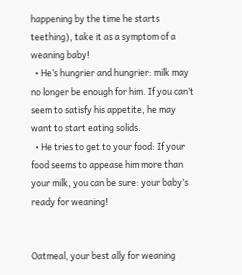happening by the time he starts teething), take it as a symptom of a weaning baby!
  • He’s hungrier and hungrier: milk may no longer be enough for him. If you can’t seem to satisfy his appetite, he may want to start eating solids.
  • He tries to get to your food: If your food seems to appease him more than your milk, you can be sure: your baby’s ready for weaning!


Oatmeal, your best ally for weaning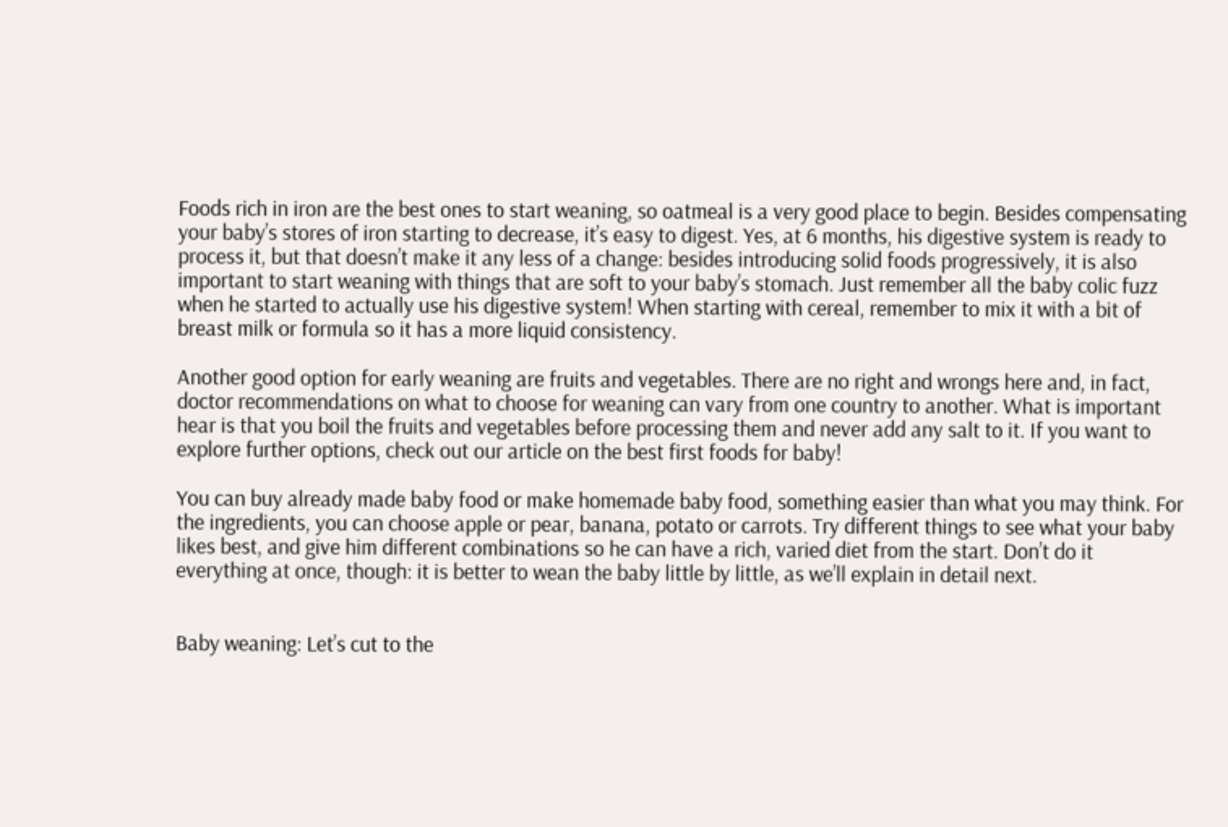Foods rich in iron are the best ones to start weaning, so oatmeal is a very good place to begin. Besides compensating your baby’s stores of iron starting to decrease, it’s easy to digest. Yes, at 6 months, his digestive system is ready to process it, but that doesn’t make it any less of a change: besides introducing solid foods progressively, it is also important to start weaning with things that are soft to your baby’s stomach. Just remember all the baby colic fuzz when he started to actually use his digestive system! When starting with cereal, remember to mix it with a bit of breast milk or formula so it has a more liquid consistency.

Another good option for early weaning are fruits and vegetables. There are no right and wrongs here and, in fact, doctor recommendations on what to choose for weaning can vary from one country to another. What is important hear is that you boil the fruits and vegetables before processing them and never add any salt to it. If you want to explore further options, check out our article on the best first foods for baby!

You can buy already made baby food or make homemade baby food, something easier than what you may think. For the ingredients, you can choose apple or pear, banana, potato or carrots. Try different things to see what your baby likes best, and give him different combinations so he can have a rich, varied diet from the start. Don’t do it everything at once, though: it is better to wean the baby little by little, as we’ll explain in detail next.


Baby weaning: Let’s cut to the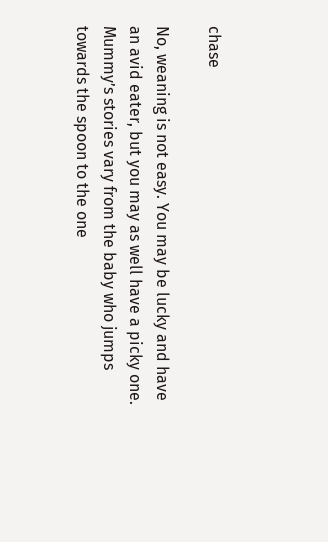chase

No, weaning is not easy. You may be lucky and have an avid eater, but you may as well have a picky one. Mummy’s stories vary from the baby who jumps towards the spoon to the one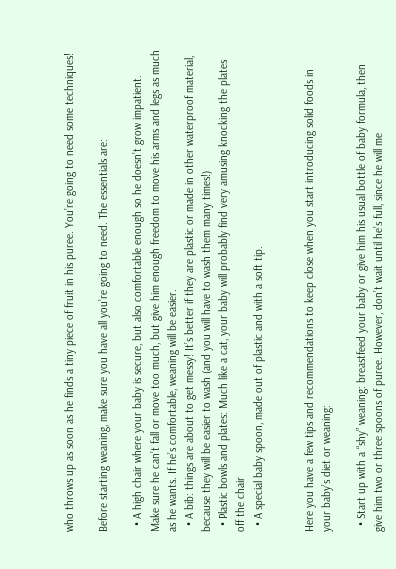who throws up as soon as he finds a tiny piece of fruit in his puree. You’re going to need some techniques!

Before starting weaning, make sure you have all you’re going to need. The essentials are:

  • A high chair where your baby is secure, but also comfortable enough so he doesn’t grow impatient. Make sure he can’t fall or move too much, but give him enough freedom to move his arms and legs as much as he wants. If he’s comfortable, weaning will be easier.
  • A bib: things are about to get messy! It’s better if they are plastic or made in other waterproof material, because they will be easier to wash (and you will have to wash them many times!)
  • Plastic bowls and plates: Much like a cat, your baby will probably find very amusing knocking the plates off the chair
  • A special baby spoon, made out of plastic and with a soft tip.


Here you have a few tips and recommendations to keep close when you start introducing solid foods in your baby’s diet or weaning:

  • Start up with a “shy” weaning: breastfeed your baby or give him his usual bottle of baby formula, then give him two or three spoons of puree. However, don’t wait until he’s full, since he will me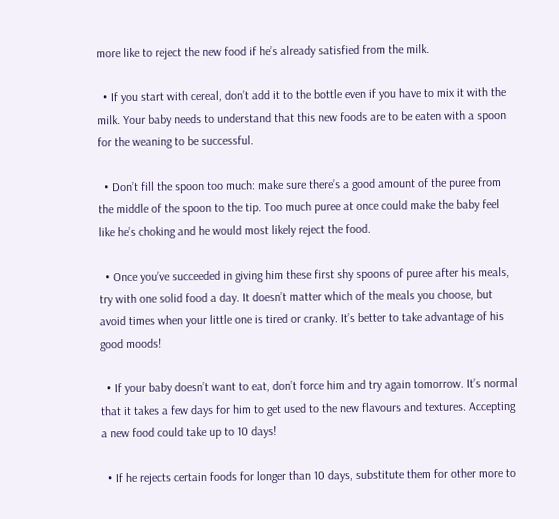more like to reject the new food if he’s already satisfied from the milk.

  • If you start with cereal, don’t add it to the bottle even if you have to mix it with the milk. Your baby needs to understand that this new foods are to be eaten with a spoon for the weaning to be successful.

  • Don’t fill the spoon too much: make sure there’s a good amount of the puree from the middle of the spoon to the tip. Too much puree at once could make the baby feel like he’s choking and he would most likely reject the food.

  • Once you’ve succeeded in giving him these first shy spoons of puree after his meals, try with one solid food a day. It doesn’t matter which of the meals you choose, but avoid times when your little one is tired or cranky. It’s better to take advantage of his good moods!

  • If your baby doesn’t want to eat, don’t force him and try again tomorrow. It’s normal that it takes a few days for him to get used to the new flavours and textures. Accepting a new food could take up to 10 days!

  • If he rejects certain foods for longer than 10 days, substitute them for other more to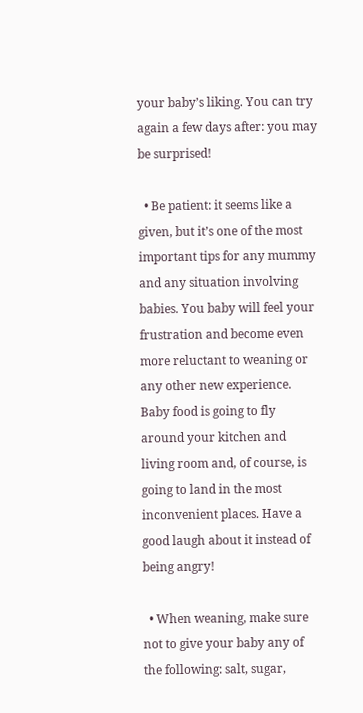your baby’s liking. You can try again a few days after: you may be surprised!

  • Be patient: it seems like a given, but it’s one of the most important tips for any mummy and any situation involving babies. You baby will feel your frustration and become even more reluctant to weaning or any other new experience. Baby food is going to fly around your kitchen and living room and, of course, is going to land in the most inconvenient places. Have a good laugh about it instead of being angry!

  • When weaning, make sure not to give your baby any of the following: salt, sugar,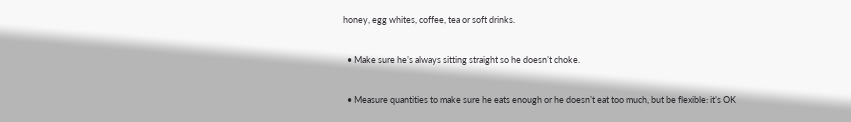honey, egg whites, coffee, tea or soft drinks.

  • Make sure he’s always sitting straight so he doesn’t choke.

  • Measure quantities to make sure he eats enough or he doesn’t eat too much, but be flexible: it’s OK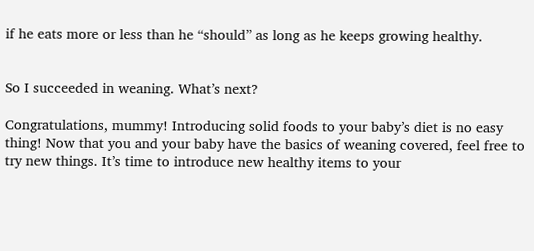if he eats more or less than he “should” as long as he keeps growing healthy.


So I succeeded in weaning. What’s next?

Congratulations, mummy! Introducing solid foods to your baby’s diet is no easy thing! Now that you and your baby have the basics of weaning covered, feel free to try new things. It’s time to introduce new healthy items to your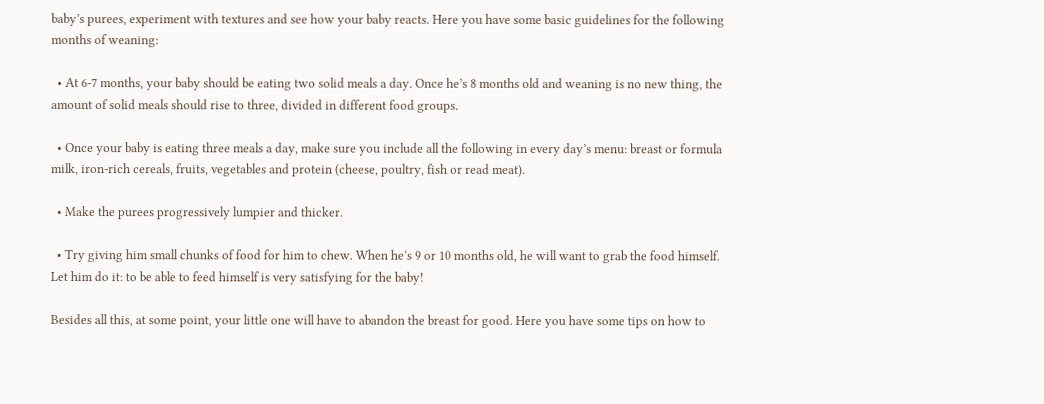baby’s purees, experiment with textures and see how your baby reacts. Here you have some basic guidelines for the following months of weaning:

  • At 6-7 months, your baby should be eating two solid meals a day. Once he’s 8 months old and weaning is no new thing, the amount of solid meals should rise to three, divided in different food groups.

  • Once your baby is eating three meals a day, make sure you include all the following in every day’s menu: breast or formula milk, iron-rich cereals, fruits, vegetables and protein (cheese, poultry, fish or read meat).

  • Make the purees progressively lumpier and thicker.

  • Try giving him small chunks of food for him to chew. When he’s 9 or 10 months old, he will want to grab the food himself. Let him do it: to be able to feed himself is very satisfying for the baby!

Besides all this, at some point, your little one will have to abandon the breast for good. Here you have some tips on how to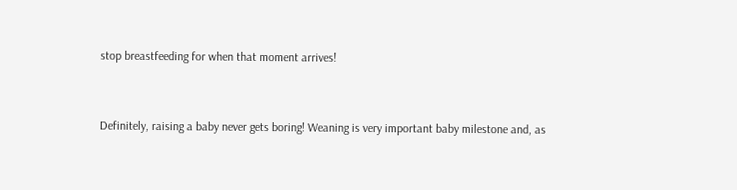stop breastfeeding for when that moment arrives!


Definitely, raising a baby never gets boring! Weaning is very important baby milestone and, as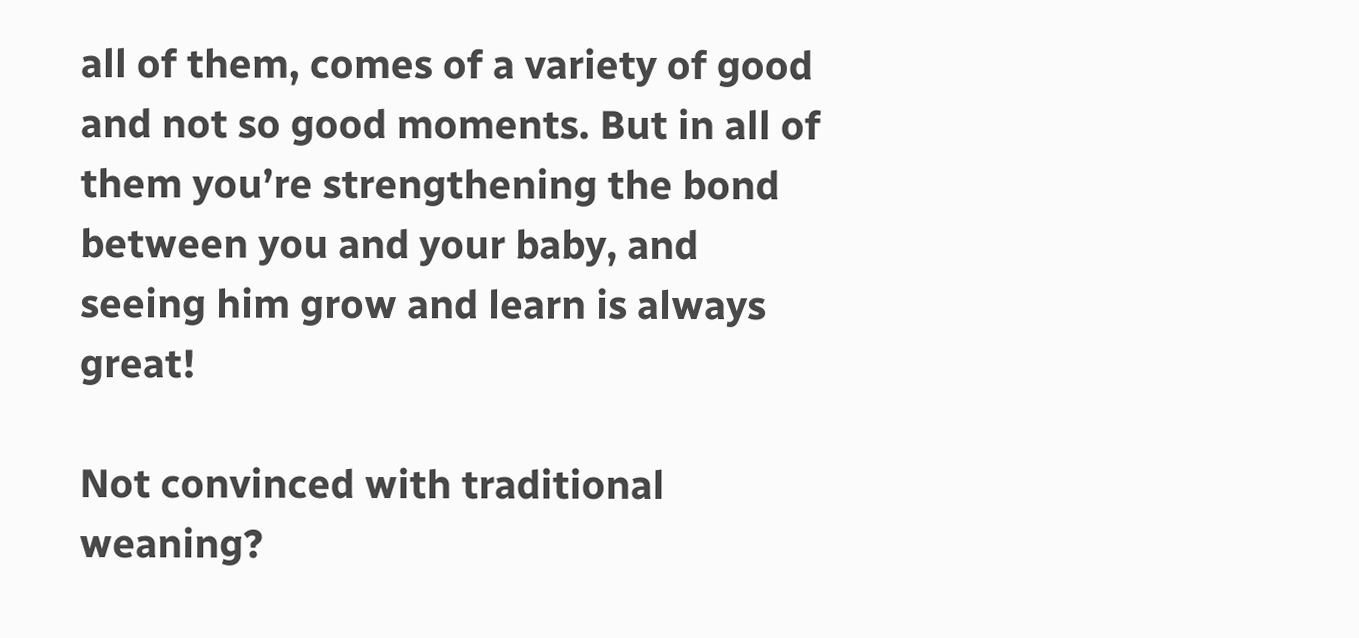all of them, comes of a variety of good and not so good moments. But in all of them you’re strengthening the bond between you and your baby, and seeing him grow and learn is always great!

Not convinced with traditional weaning?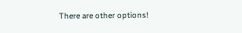There are other options!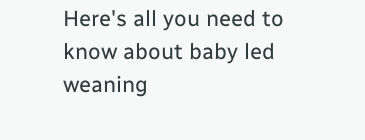Here's all you need to know about baby led weaning